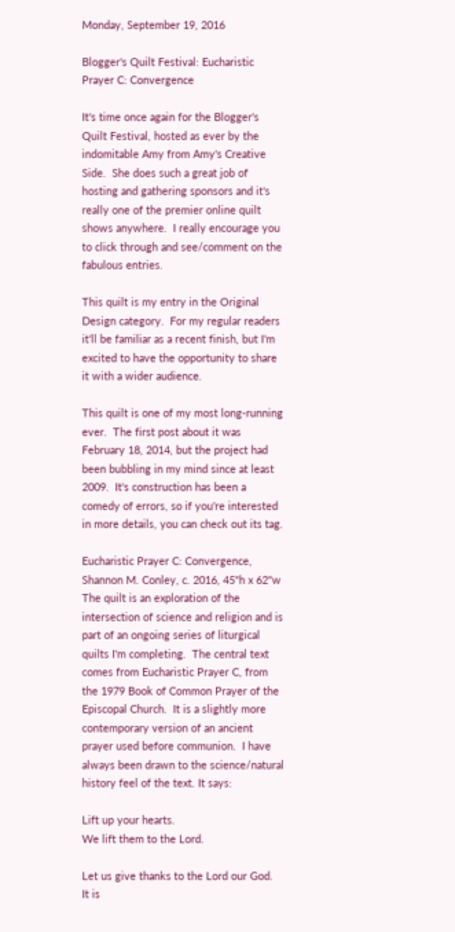Monday, September 19, 2016

Blogger's Quilt Festival: Eucharistic Prayer C: Convergence

It's time once again for the Blogger's Quilt Festival, hosted as ever by the indomitable Amy from Amy's Creative Side.  She does such a great job of hosting and gathering sponsors and it's really one of the premier online quilt shows anywhere.  I really encourage you to click through and see/comment on the fabulous entries.

This quilt is my entry in the Original Design category.  For my regular readers it'll be familiar as a recent finish, but I'm excited to have the opportunity to share it with a wider audience.

This quilt is one of my most long-running ever.  The first post about it was February 18, 2014, but the project had been bubbling in my mind since at least 2009.  It's construction has been a comedy of errors, so if you're interested in more details, you can check out its tag.

Eucharistic Prayer C: Convergence, Shannon M. Conley, c. 2016, 45"h x 62"w
The quilt is an exploration of the intersection of science and religion and is part of an ongoing series of liturgical quilts I'm completing.  The central text comes from Eucharistic Prayer C, from the 1979 Book of Common Prayer of the Episcopal Church.  It is a slightly more contemporary version of an ancient prayer used before communion.  I have always been drawn to the science/natural history feel of the text. It says:

Lift up your hearts.
We lift them to the Lord.

Let us give thanks to the Lord our God.
It is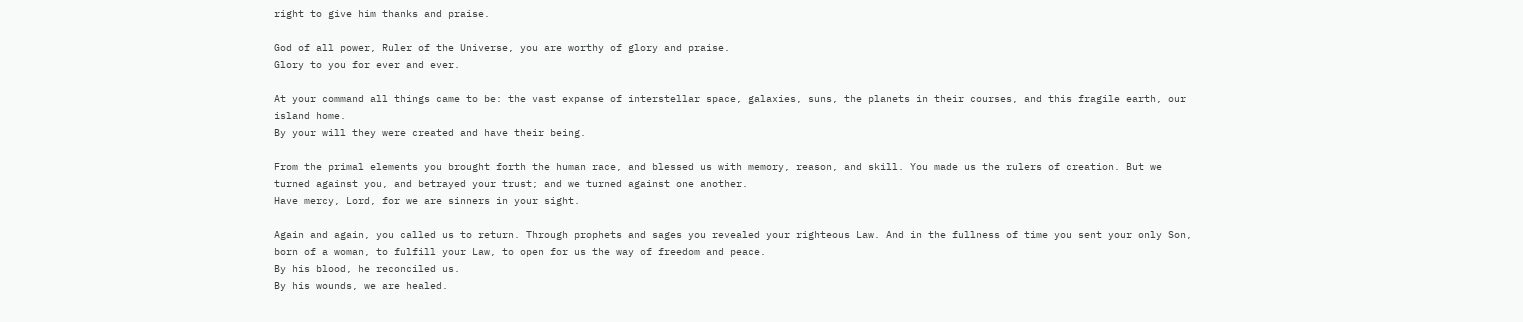right to give him thanks and praise.

God of all power, Ruler of the Universe, you are worthy of glory and praise.
Glory to you for ever and ever.

At your command all things came to be: the vast expanse of interstellar space, galaxies, suns, the planets in their courses, and this fragile earth, our island home.
By your will they were created and have their being.

From the primal elements you brought forth the human race, and blessed us with memory, reason, and skill. You made us the rulers of creation. But we turned against you, and betrayed your trust; and we turned against one another.
Have mercy, Lord, for we are sinners in your sight.

Again and again, you called us to return. Through prophets and sages you revealed your righteous Law. And in the fullness of time you sent your only Son, born of a woman, to fulfill your Law, to open for us the way of freedom and peace.
By his blood, he reconciled us.
By his wounds, we are healed.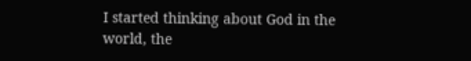I started thinking about God in the world, the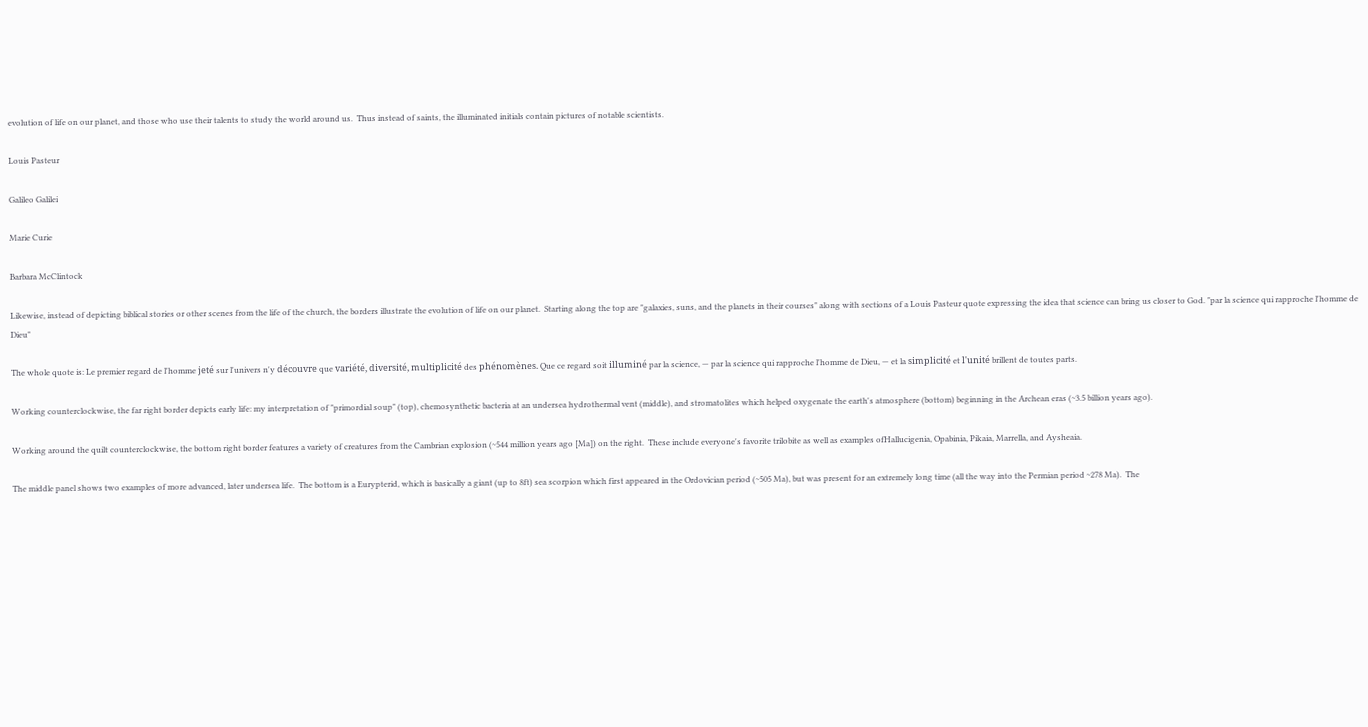evolution of life on our planet, and those who use their talents to study the world around us.  Thus instead of saints, the illuminated initials contain pictures of notable scientists.

Louis Pasteur

Galileo Galilei

Marie Curie

Barbara McClintock

Likewise, instead of depicting biblical stories or other scenes from the life of the church, the borders illustrate the evolution of life on our planet.  Starting along the top are "galaxies, suns, and the planets in their courses" along with sections of a Louis Pasteur quote expressing the idea that science can bring us closer to God. "par la science qui rapproche l'homme de Dieu"

The whole quote is: Le premier regard de l'homme jeté sur l'univers n'y découvre que variété, diversité, multiplicité des phénomènes. Que ce regard soit illuminé par la science, — par la science qui rapproche l'homme de Dieu, — et la simplicité et l'unité brillent de toutes parts.

Working counterclockwise, the far right border depicts early life: my interpretation of "primordial soup" (top), chemosynthetic bacteria at an undersea hydrothermal vent (middle), and stromatolites which helped oxygenate the earth's atmosphere (bottom) beginning in the Archean eras (~3.5 billion years ago).

Working around the quilt counterclockwise, the bottom right border features a variety of creatures from the Cambrian explosion (~544 million years ago [Ma]) on the right.  These include everyone's favorite trilobite as well as examples ofHallucigenia, Opabinia, Pikaia, Marrella, and Aysheaia.

The middle panel shows two examples of more advanced, later undersea life.  The bottom is a Eurypterid, which is basically a giant (up to 8ft) sea scorpion which first appeared in the Ordovician period (~505 Ma), but was present for an extremely long time (all the way into the Permian period ~278 Ma).  The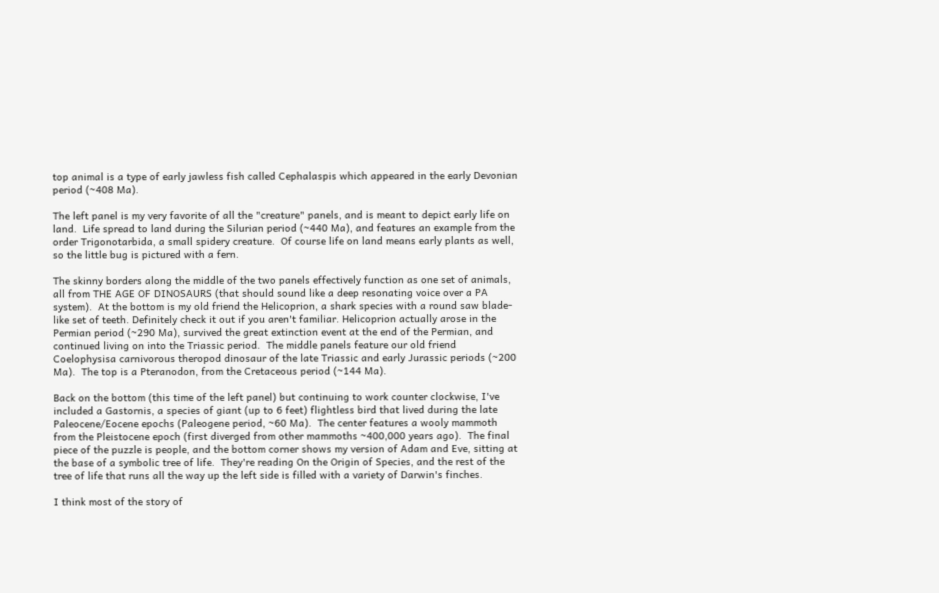top animal is a type of early jawless fish called Cephalaspis which appeared in the early Devonian period (~408 Ma).

The left panel is my very favorite of all the "creature" panels, and is meant to depict early life on land.  Life spread to land during the Silurian period (~440 Ma), and features an example from the order Trigonotarbida, a small spidery creature.  Of course life on land means early plants as well, so the little bug is pictured with a fern.

The skinny borders along the middle of the two panels effectively function as one set of animals, all from THE AGE OF DINOSAURS (that should sound like a deep resonating voice over a PA system).  At the bottom is my old friend the Helicoprion, a shark species with a round saw blade-like set of teeth. Definitely check it out if you aren't familiar. Helicoprion actually arose in the Permian period (~290 Ma), survived the great extinction event at the end of the Permian, and continued living on into the Triassic period.  The middle panels feature our old friend Coelophysisa carnivorous theropod dinosaur of the late Triassic and early Jurassic periods (~200 Ma).  The top is a Pteranodon, from the Cretaceous period (~144 Ma).

Back on the bottom (this time of the left panel) but continuing to work counter clockwise, I've included a Gastornis, a species of giant (up to 6 feet) flightless bird that lived during the late Paleocene/Eocene epochs (Paleogene period, ~60 Ma).  The center features a wooly mammoth from the Pleistocene epoch (first diverged from other mammoths ~400,000 years ago).  The final piece of the puzzle is people, and the bottom corner shows my version of Adam and Eve, sitting at the base of a symbolic tree of life.  They're reading On the Origin of Species, and the rest of the tree of life that runs all the way up the left side is filled with a variety of Darwin's finches.

I think most of the story of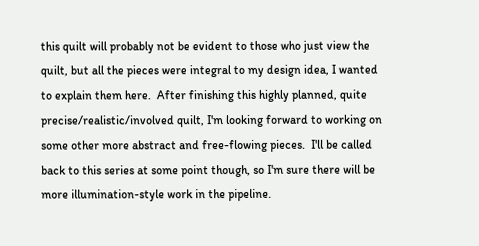this quilt will probably not be evident to those who just view the quilt, but all the pieces were integral to my design idea, I wanted to explain them here.  After finishing this highly planned, quite precise/realistic/involved quilt, I'm looking forward to working on some other more abstract and free-flowing pieces.  I'll be called back to this series at some point though, so I'm sure there will be more illumination-style work in the pipeline.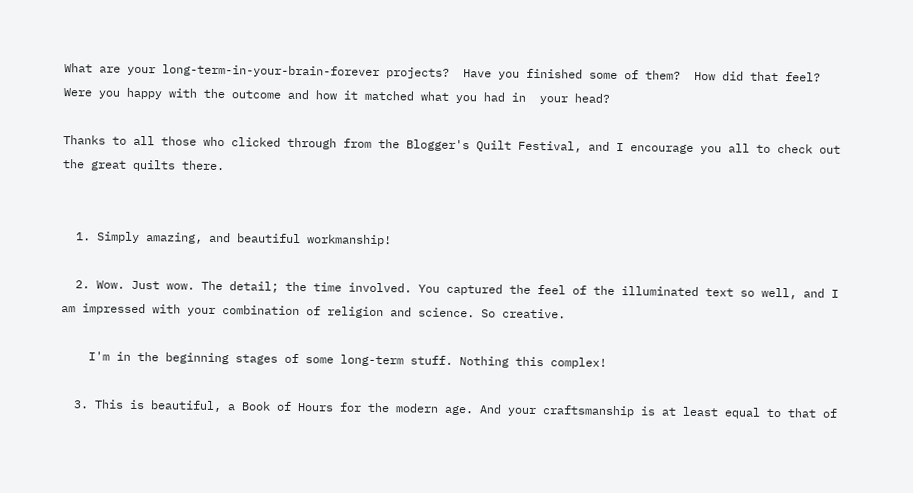What are your long-term-in-your-brain-forever projects?  Have you finished some of them?  How did that feel?  Were you happy with the outcome and how it matched what you had in  your head?

Thanks to all those who clicked through from the Blogger's Quilt Festival, and I encourage you all to check out the great quilts there.


  1. Simply amazing, and beautiful workmanship!

  2. Wow. Just wow. The detail; the time involved. You captured the feel of the illuminated text so well, and I am impressed with your combination of religion and science. So creative.

    I'm in the beginning stages of some long-term stuff. Nothing this complex!

  3. This is beautiful, a Book of Hours for the modern age. And your craftsmanship is at least equal to that of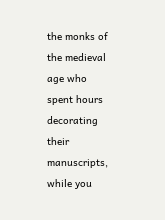the monks of the medieval age who spent hours decorating their manuscripts, while you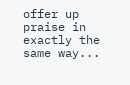offer up praise in exactly the same way...